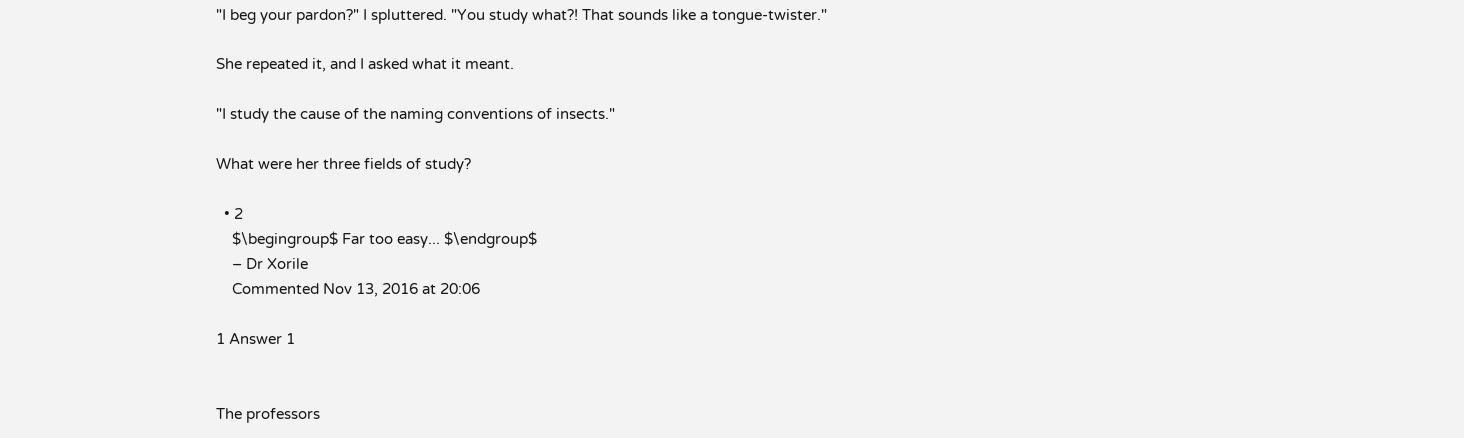"I beg your pardon?" I spluttered. "You study what?! That sounds like a tongue-twister."

She repeated it, and I asked what it meant.

"I study the cause of the naming conventions of insects."

What were her three fields of study?

  • 2
    $\begingroup$ Far too easy... $\endgroup$
    – Dr Xorile
    Commented Nov 13, 2016 at 20:06

1 Answer 1


The professors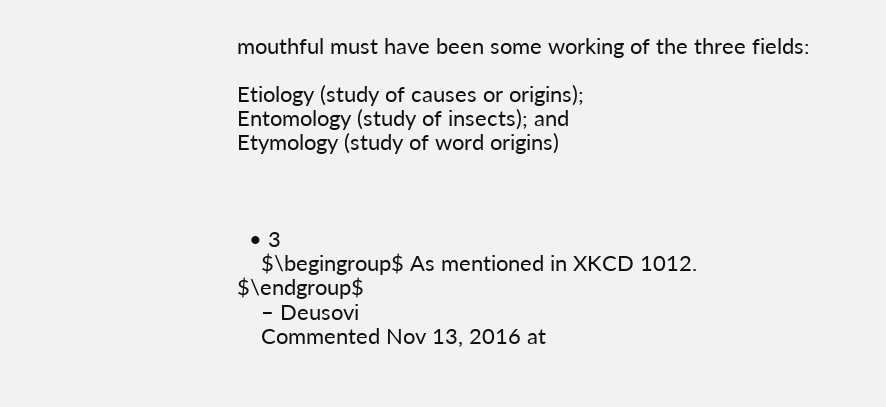mouthful must have been some working of the three fields:

Etiology (study of causes or origins);
Entomology (study of insects); and
Etymology (study of word origins)



  • 3
    $\begingroup$ As mentioned in XKCD 1012. $\endgroup$
    – Deusovi
    Commented Nov 13, 2016 at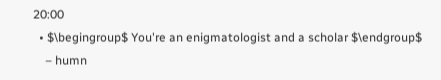20:00
  • $\begingroup$ You're an enigmatologist and a scholar $\endgroup$
    – humn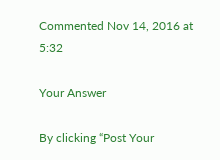Commented Nov 14, 2016 at 5:32

Your Answer

By clicking “Post Your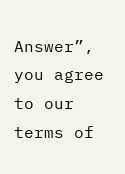Answer”, you agree to our terms of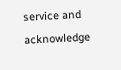service and acknowledge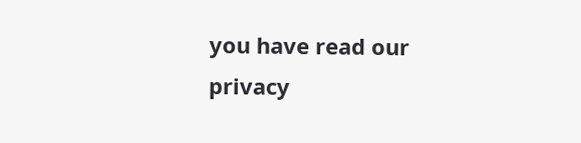you have read our privacy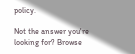policy.

Not the answer you're looking for? Browse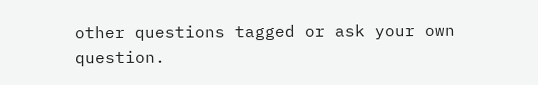other questions tagged or ask your own question.